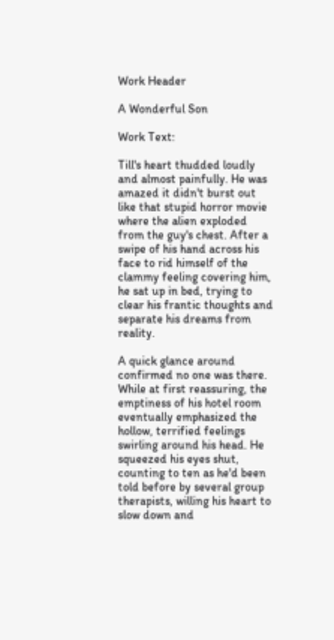Work Header

A Wonderful Son

Work Text:

Till's heart thudded loudly and almost painfully. He was amazed it didn't burst out like that stupid horror movie where the alien exploded from the guy's chest. After a swipe of his hand across his face to rid himself of the clammy feeling covering him, he sat up in bed, trying to clear his frantic thoughts and separate his dreams from reality.

A quick glance around confirmed no one was there. While at first reassuring, the emptiness of his hotel room eventually emphasized the hollow, terrified feelings swirling around his head. He squeezed his eyes shut, counting to ten as he'd been told before by several group therapists, willing his heart to slow down and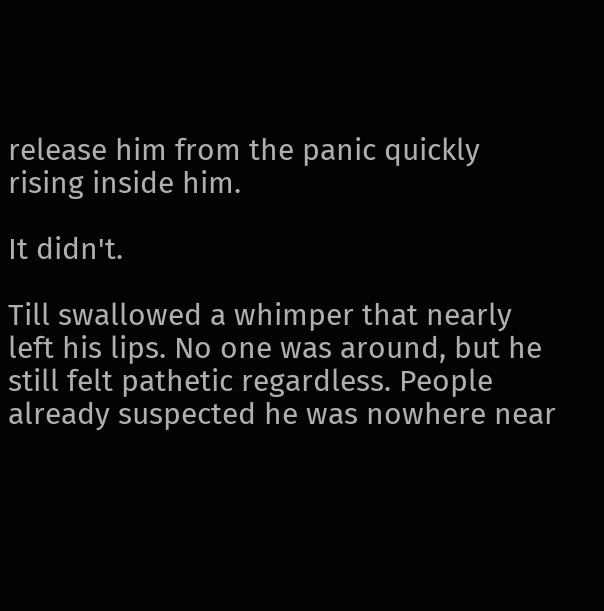release him from the panic quickly rising inside him.

It didn't.

Till swallowed a whimper that nearly left his lips. No one was around, but he still felt pathetic regardless. People already suspected he was nowhere near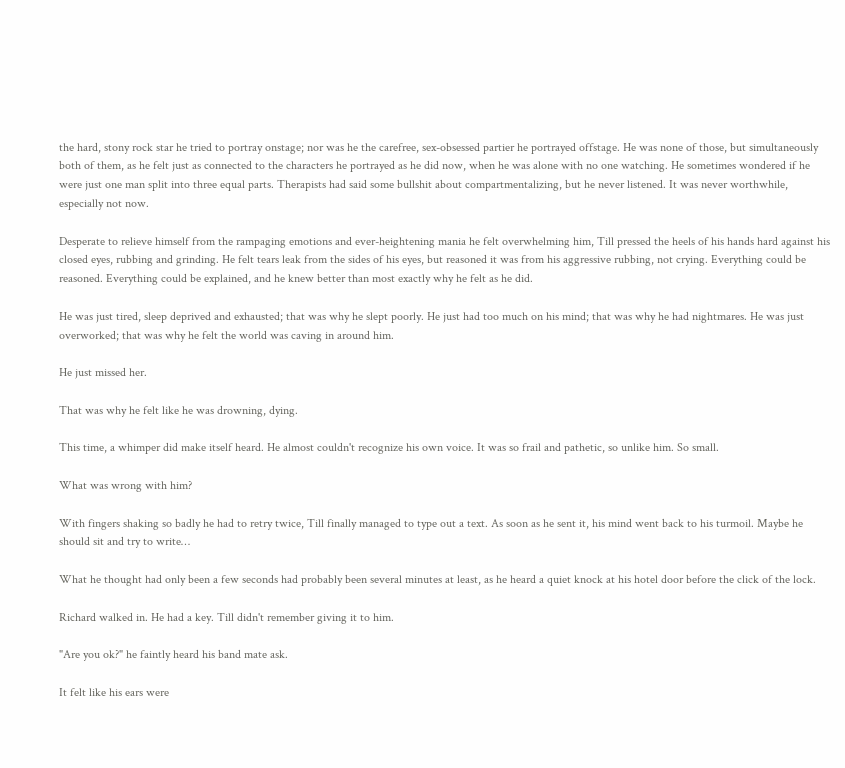the hard, stony rock star he tried to portray onstage; nor was he the carefree, sex-obsessed partier he portrayed offstage. He was none of those, but simultaneously both of them, as he felt just as connected to the characters he portrayed as he did now, when he was alone with no one watching. He sometimes wondered if he were just one man split into three equal parts. Therapists had said some bullshit about compartmentalizing, but he never listened. It was never worthwhile, especially not now.

Desperate to relieve himself from the rampaging emotions and ever-heightening mania he felt overwhelming him, Till pressed the heels of his hands hard against his closed eyes, rubbing and grinding. He felt tears leak from the sides of his eyes, but reasoned it was from his aggressive rubbing, not crying. Everything could be reasoned. Everything could be explained, and he knew better than most exactly why he felt as he did.

He was just tired, sleep deprived and exhausted; that was why he slept poorly. He just had too much on his mind; that was why he had nightmares. He was just overworked; that was why he felt the world was caving in around him.

He just missed her.

That was why he felt like he was drowning, dying.

This time, a whimper did make itself heard. He almost couldn't recognize his own voice. It was so frail and pathetic, so unlike him. So small.

What was wrong with him?

With fingers shaking so badly he had to retry twice, Till finally managed to type out a text. As soon as he sent it, his mind went back to his turmoil. Maybe he should sit and try to write…

What he thought had only been a few seconds had probably been several minutes at least, as he heard a quiet knock at his hotel door before the click of the lock.

Richard walked in. He had a key. Till didn't remember giving it to him.

"Are you ok?" he faintly heard his band mate ask.

It felt like his ears were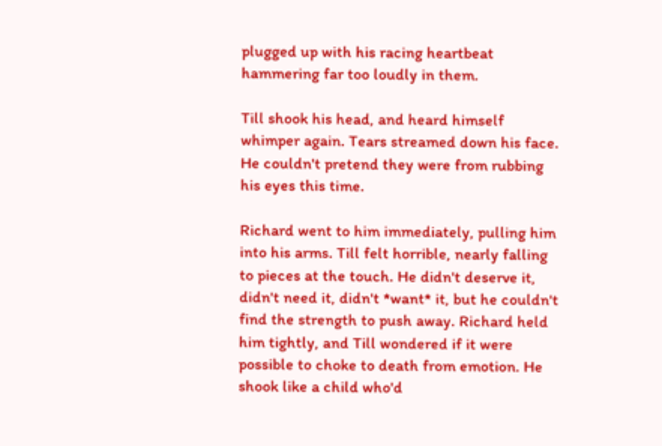plugged up with his racing heartbeat hammering far too loudly in them.

Till shook his head, and heard himself whimper again. Tears streamed down his face. He couldn't pretend they were from rubbing his eyes this time.

Richard went to him immediately, pulling him into his arms. Till felt horrible, nearly falling to pieces at the touch. He didn't deserve it, didn't need it, didn't *want* it, but he couldn't find the strength to push away. Richard held him tightly, and Till wondered if it were possible to choke to death from emotion. He shook like a child who'd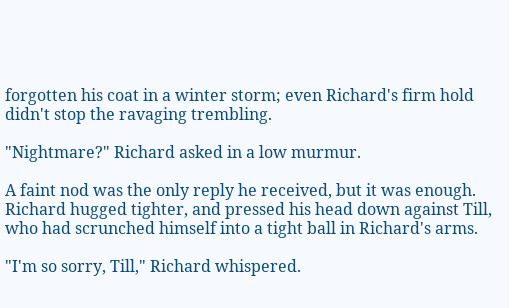forgotten his coat in a winter storm; even Richard's firm hold didn't stop the ravaging trembling.

"Nightmare?" Richard asked in a low murmur.

A faint nod was the only reply he received, but it was enough. Richard hugged tighter, and pressed his head down against Till, who had scrunched himself into a tight ball in Richard's arms.

"I'm so sorry, Till," Richard whispered.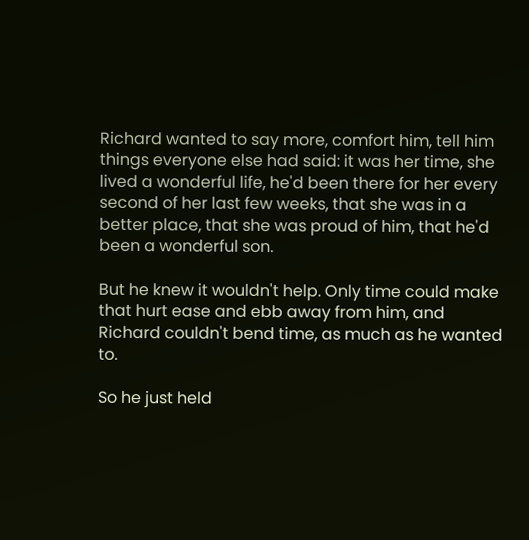Richard wanted to say more, comfort him, tell him things everyone else had said: it was her time, she lived a wonderful life, he'd been there for her every second of her last few weeks, that she was in a better place, that she was proud of him, that he'd been a wonderful son.

But he knew it wouldn't help. Only time could make that hurt ease and ebb away from him, and Richard couldn't bend time, as much as he wanted to.

So he just held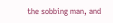the sobbing man, and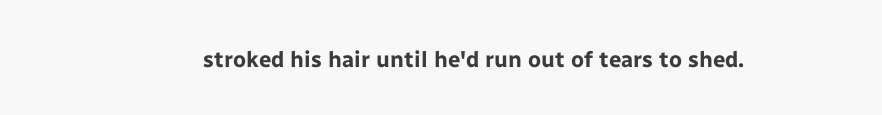stroked his hair until he'd run out of tears to shed.